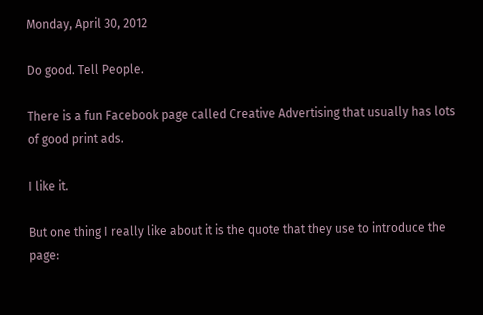Monday, April 30, 2012

Do good. Tell People.

There is a fun Facebook page called Creative Advertising that usually has lots of good print ads.

I like it.

But one thing I really like about it is the quote that they use to introduce the page: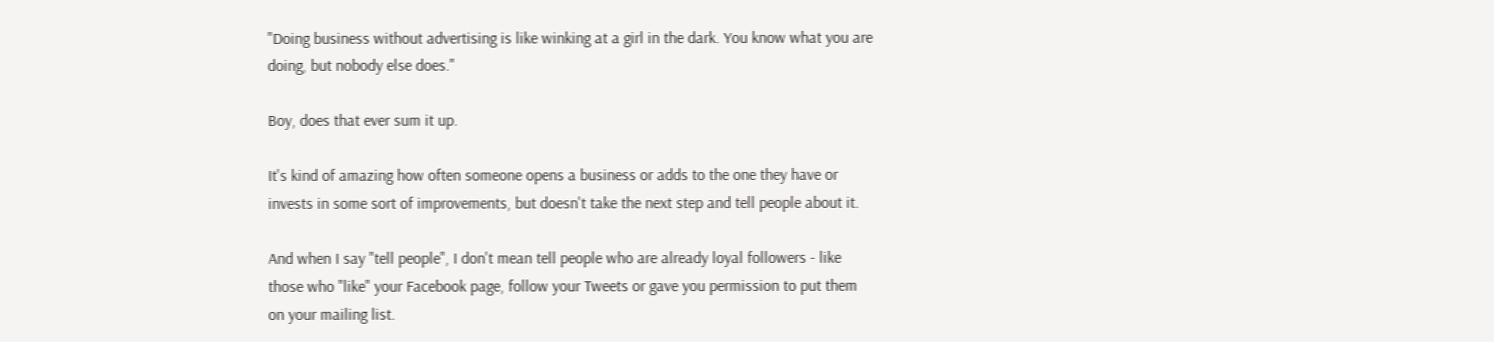"Doing business without advertising is like winking at a girl in the dark. You know what you are doing, but nobody else does."

Boy, does that ever sum it up.

It's kind of amazing how often someone opens a business or adds to the one they have or invests in some sort of improvements, but doesn't take the next step and tell people about it.

And when I say "tell people", I don't mean tell people who are already loyal followers - like those who "like" your Facebook page, follow your Tweets or gave you permission to put them on your mailing list.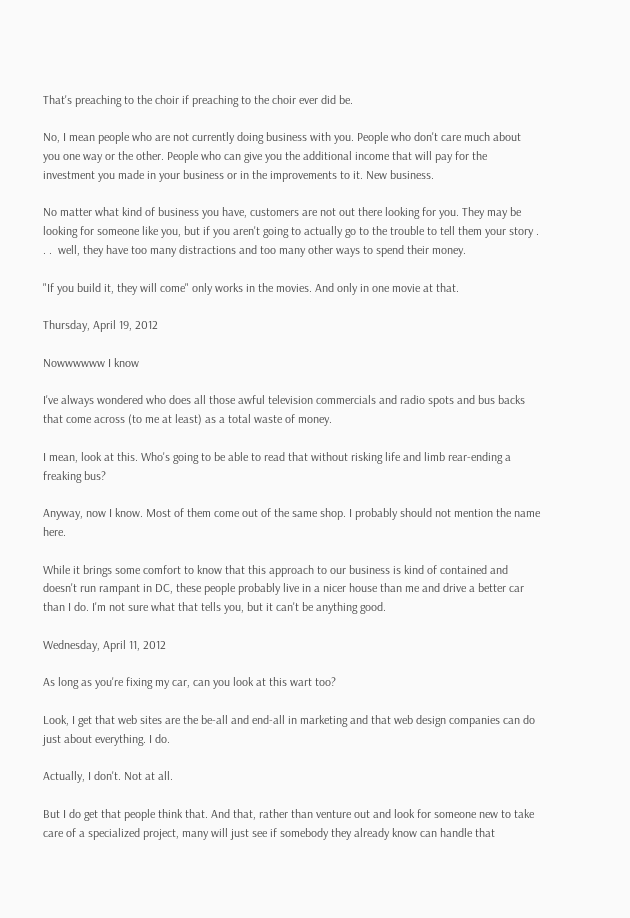That's preaching to the choir if preaching to the choir ever did be.

No, I mean people who are not currently doing business with you. People who don't care much about you one way or the other. People who can give you the additional income that will pay for the investment you made in your business or in the improvements to it. New business.

No matter what kind of business you have, customers are not out there looking for you. They may be looking for someone like you, but if you aren't going to actually go to the trouble to tell them your story . . .  well, they have too many distractions and too many other ways to spend their money.

"If you build it, they will come" only works in the movies. And only in one movie at that.

Thursday, April 19, 2012

Nowwwwww I know

I've always wondered who does all those awful television commercials and radio spots and bus backs that come across (to me at least) as a total waste of money.

I mean, look at this. Who's going to be able to read that without risking life and limb rear-ending a freaking bus?

Anyway, now I know. Most of them come out of the same shop. I probably should not mention the name here.

While it brings some comfort to know that this approach to our business is kind of contained and doesn't run rampant in DC, these people probably live in a nicer house than me and drive a better car than I do. I'm not sure what that tells you, but it can't be anything good.

Wednesday, April 11, 2012

As long as you're fixing my car, can you look at this wart too?

Look, I get that web sites are the be-all and end-all in marketing and that web design companies can do just about everything. I do.

Actually, I don't. Not at all.

But I do get that people think that. And that, rather than venture out and look for someone new to take care of a specialized project, many will just see if somebody they already know can handle that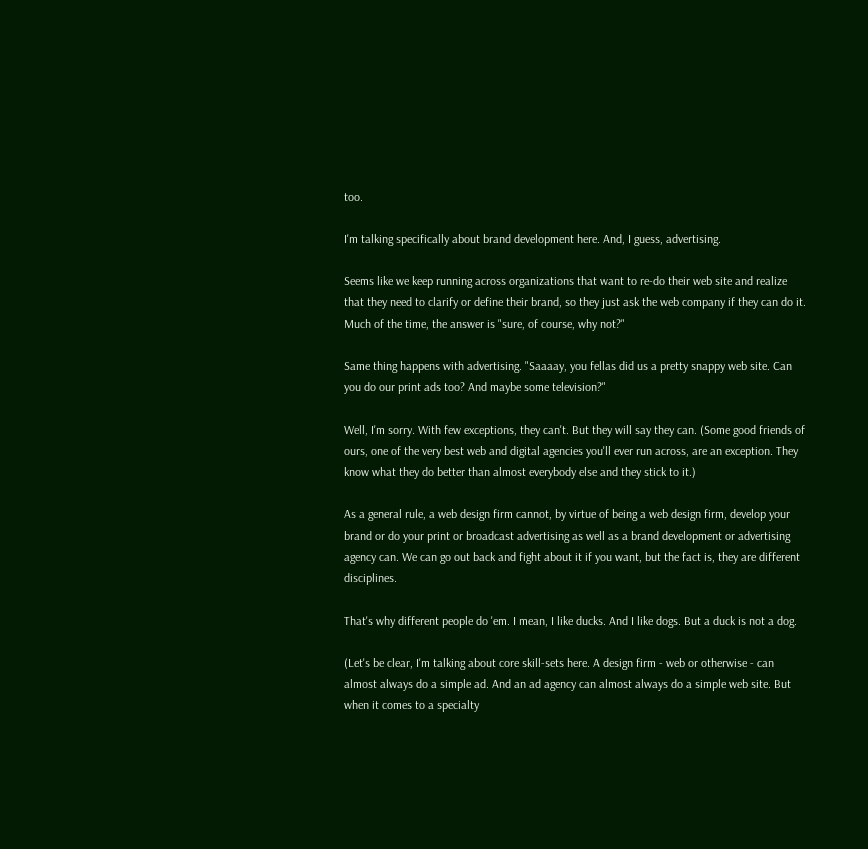too.

I'm talking specifically about brand development here. And, I guess, advertising.

Seems like we keep running across organizations that want to re-do their web site and realize that they need to clarify or define their brand, so they just ask the web company if they can do it. Much of the time, the answer is "sure, of course, why not?"

Same thing happens with advertising. "Saaaay, you fellas did us a pretty snappy web site. Can you do our print ads too? And maybe some television?"

Well, I'm sorry. With few exceptions, they can't. But they will say they can. (Some good friends of ours, one of the very best web and digital agencies you'll ever run across, are an exception. They know what they do better than almost everybody else and they stick to it.)

As a general rule, a web design firm cannot, by virtue of being a web design firm, develop your brand or do your print or broadcast advertising as well as a brand development or advertising agency can. We can go out back and fight about it if you want, but the fact is, they are different disciplines.

That's why different people do 'em. I mean, I like ducks. And I like dogs. But a duck is not a dog.

(Let's be clear, I'm talking about core skill-sets here. A design firm - web or otherwise - can almost always do a simple ad. And an ad agency can almost always do a simple web site. But when it comes to a specialty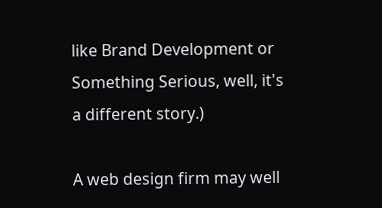like Brand Development or Something Serious, well, it's a different story.)

A web design firm may well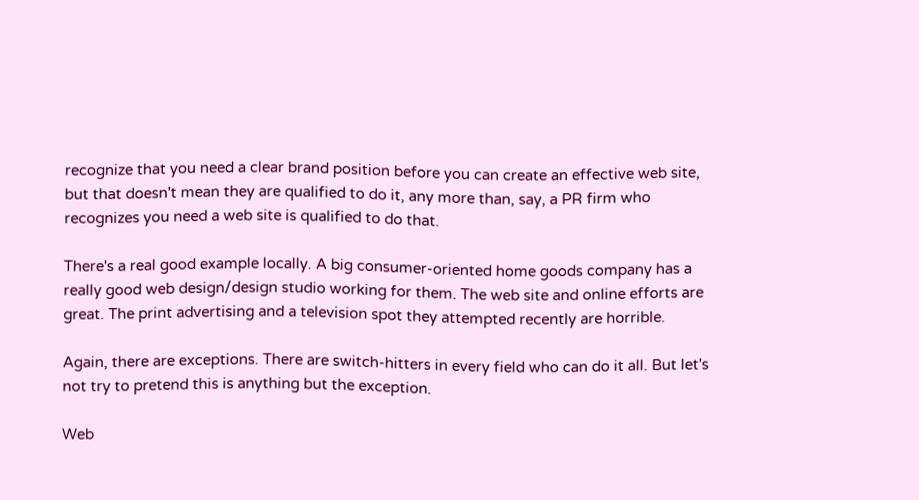recognize that you need a clear brand position before you can create an effective web site, but that doesn't mean they are qualified to do it, any more than, say, a PR firm who recognizes you need a web site is qualified to do that.

There's a real good example locally. A big consumer-oriented home goods company has a really good web design/design studio working for them. The web site and online efforts are great. The print advertising and a television spot they attempted recently are horrible.

Again, there are exceptions. There are switch-hitters in every field who can do it all. But let's not try to pretend this is anything but the exception.

Web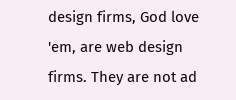design firms, God love 'em, are web design firms. They are not ad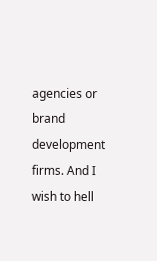agencies or brand development firms. And I wish to hell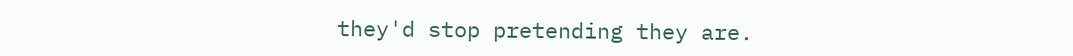they'd stop pretending they are.